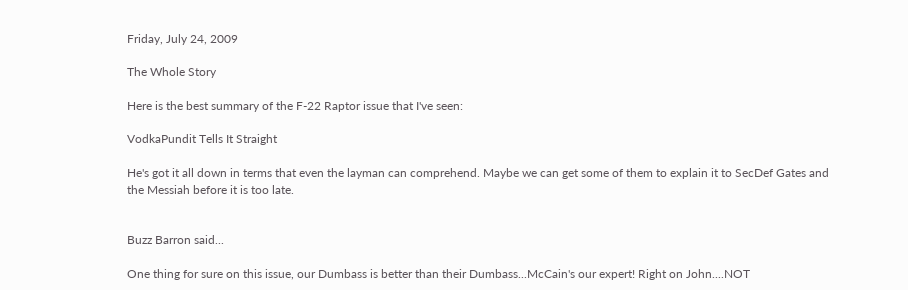Friday, July 24, 2009

The Whole Story

Here is the best summary of the F-22 Raptor issue that I've seen:

VodkaPundit Tells It Straight

He's got it all down in terms that even the layman can comprehend. Maybe we can get some of them to explain it to SecDef Gates and the Messiah before it is too late.


Buzz Barron said...

One thing for sure on this issue, our Dumbass is better than their Dumbass...McCain's our expert! Right on John....NOT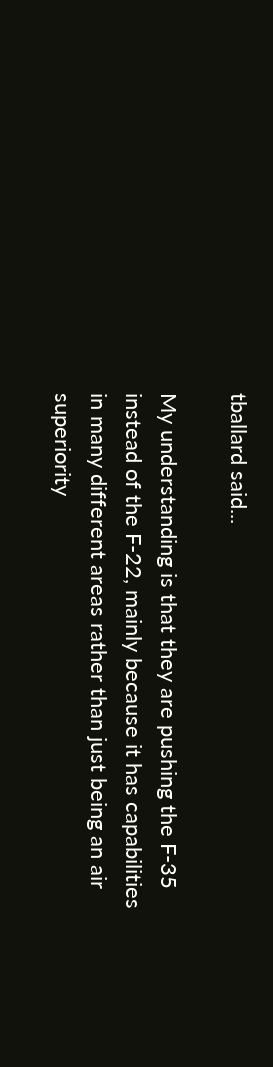tballard said...

My understanding is that they are pushing the F-35 instead of the F-22, mainly because it has capabilities in many different areas rather than just being an air superiority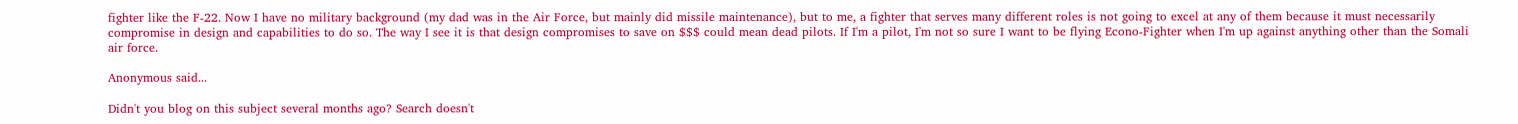fighter like the F-22. Now I have no military background (my dad was in the Air Force, but mainly did missile maintenance), but to me, a fighter that serves many different roles is not going to excel at any of them because it must necessarily compromise in design and capabilities to do so. The way I see it is that design compromises to save on $$$ could mean dead pilots. If I'm a pilot, I'm not so sure I want to be flying Econo-Fighter when I'm up against anything other than the Somali air force.

Anonymous said...

Didn't you blog on this subject several months ago? Search doesn't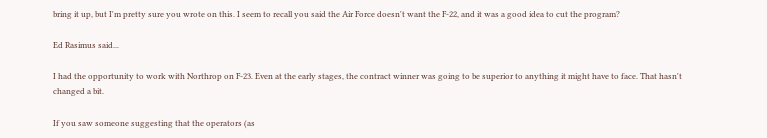bring it up, but I'm pretty sure you wrote on this. I seem to recall you said the Air Force doesn't want the F-22, and it was a good idea to cut the program?

Ed Rasimus said...

I had the opportunity to work with Northrop on F-23. Even at the early stages, the contract winner was going to be superior to anything it might have to face. That hasn't changed a bit.

If you saw someone suggesting that the operators (as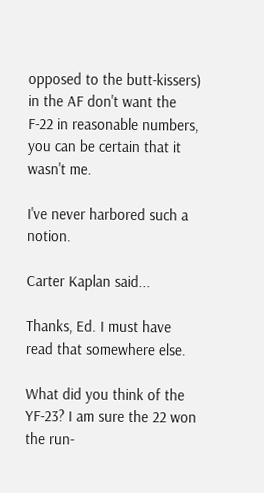opposed to the butt-kissers) in the AF don't want the F-22 in reasonable numbers, you can be certain that it wasn't me.

I've never harbored such a notion.

Carter Kaplan said...

Thanks, Ed. I must have read that somewhere else.

What did you think of the YF-23? I am sure the 22 won the run-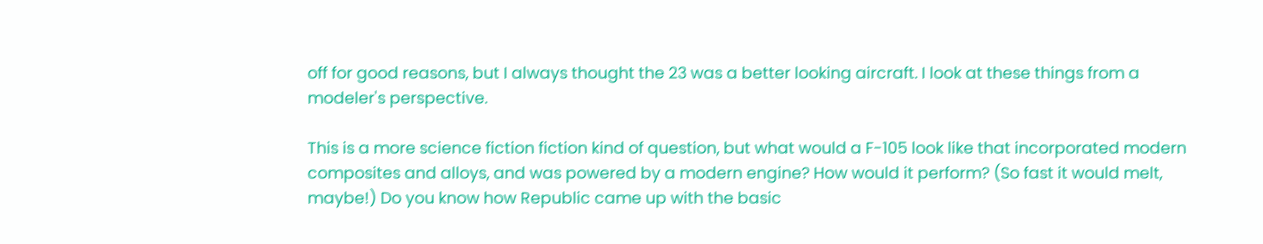off for good reasons, but I always thought the 23 was a better looking aircraft. I look at these things from a modeler's perspective.

This is a more science fiction fiction kind of question, but what would a F-105 look like that incorporated modern composites and alloys, and was powered by a modern engine? How would it perform? (So fast it would melt, maybe!) Do you know how Republic came up with the basic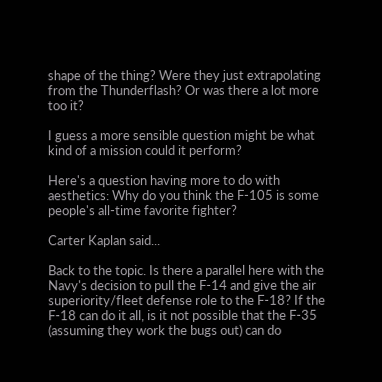shape of the thing? Were they just extrapolating from the Thunderflash? Or was there a lot more too it?

I guess a more sensible question might be what kind of a mission could it perform?

Here's a question having more to do with aesthetics: Why do you think the F-105 is some people's all-time favorite fighter?

Carter Kaplan said...

Back to the topic. Is there a parallel here with the Navy's decision to pull the F-14 and give the air superiority/fleet defense role to the F-18? If the F-18 can do it all, is it not possible that the F-35 (assuming they work the bugs out) can do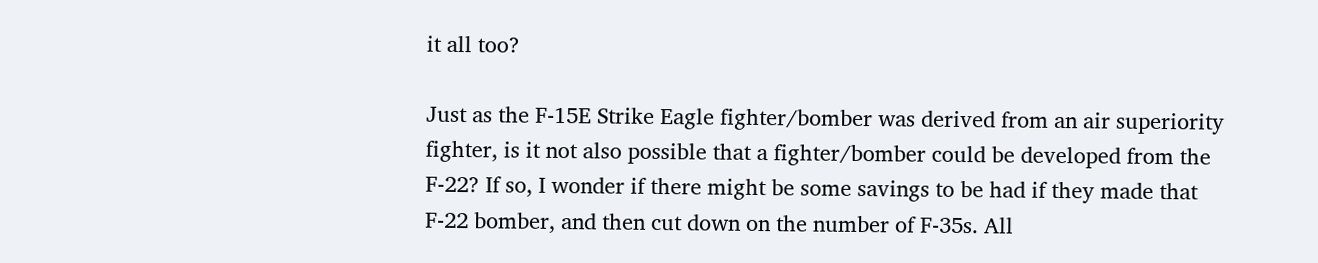it all too?

Just as the F-15E Strike Eagle fighter/bomber was derived from an air superiority fighter, is it not also possible that a fighter/bomber could be developed from the F-22? If so, I wonder if there might be some savings to be had if they made that F-22 bomber, and then cut down on the number of F-35s. All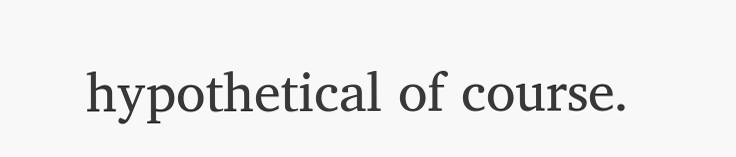hypothetical of course.